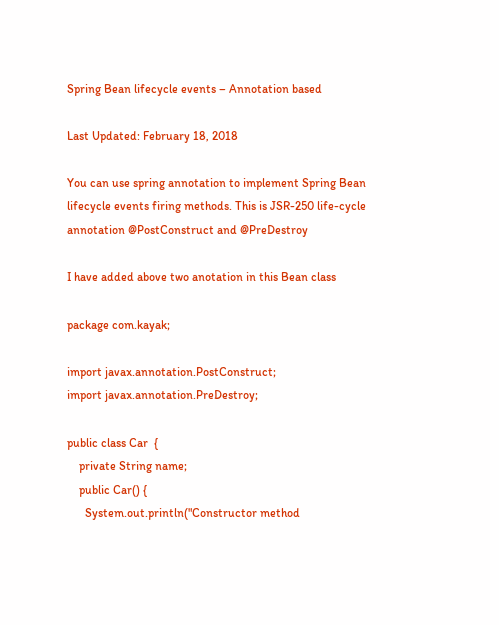Spring Bean lifecycle events – Annotation based

Last Updated: February 18, 2018

You can use spring annotation to implement Spring Bean lifecycle events firing methods. This is JSR-250 life-cycle annotation @PostConstruct and @PreDestroy

I have added above two anotation in this Bean class

package com.kayak;

import javax.annotation.PostConstruct;
import javax.annotation.PreDestroy;

public class Car  {
    private String name;
    public Car() {
      System.out.println("Constructor method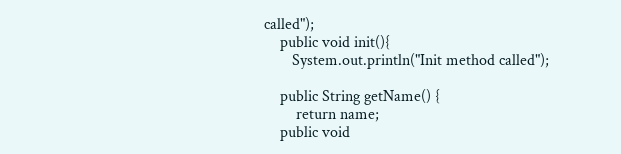called");
    public void init(){
       System.out.println("Init method called");

    public String getName() {
        return name;
    public void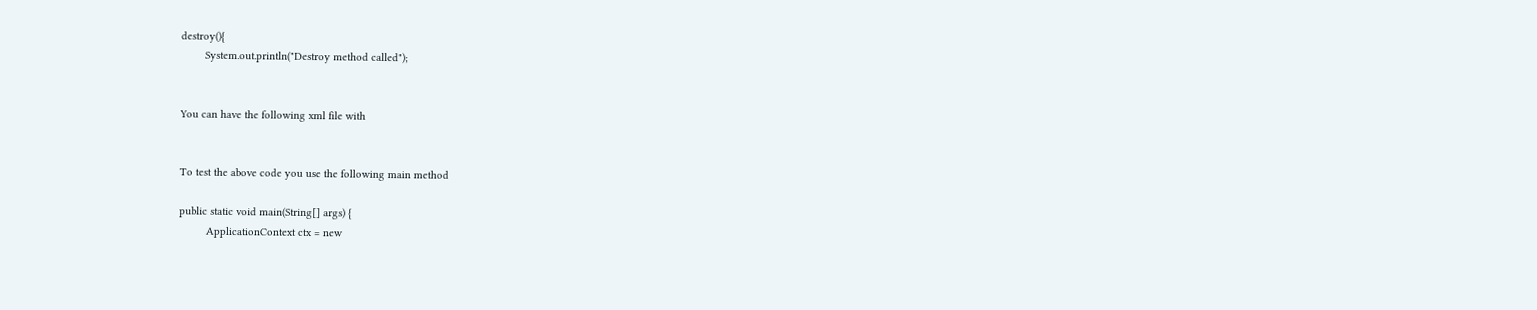destroy(){
        System.out.println("Destroy method called");


You can have the following xml file with


To test the above code you use the following main method

public static void main(String[] args) {
         ApplicationContext ctx = new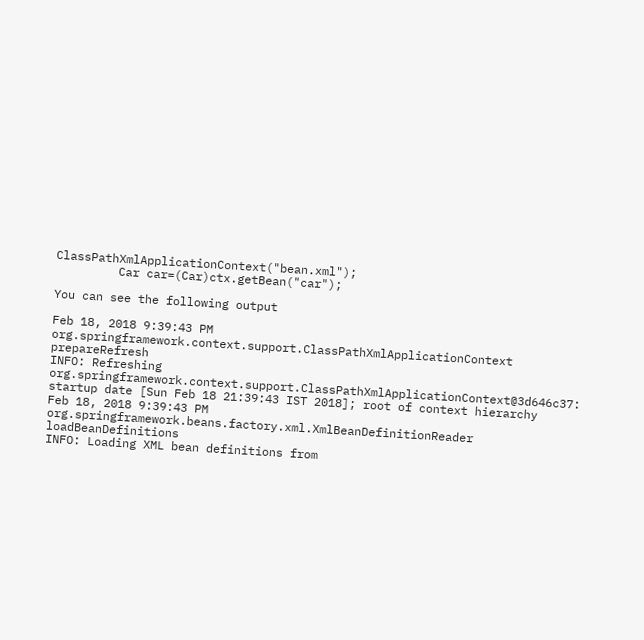ClassPathXmlApplicationContext("bean.xml");
         Car car=(Car)ctx.getBean("car");

You can see the following output

Feb 18, 2018 9:39:43 PM org.springframework.context.support.ClassPathXmlApplicationContext prepareRefresh
INFO: Refreshing org.springframework.context.support.ClassPathXmlApplicationContext@3d646c37: startup date [Sun Feb 18 21:39:43 IST 2018]; root of context hierarchy
Feb 18, 2018 9:39:43 PM org.springframework.beans.factory.xml.XmlBeanDefinitionReader loadBeanDefinitions
INFO: Loading XML bean definitions from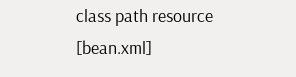class path resource [bean.xml]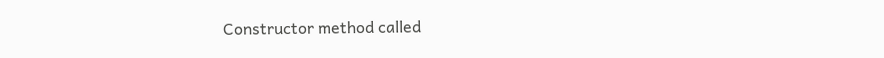Constructor method called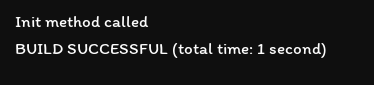Init method called
BUILD SUCCESSFUL (total time: 1 second)